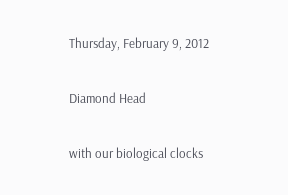Thursday, February 9, 2012

Diamond Head

with our biological clocks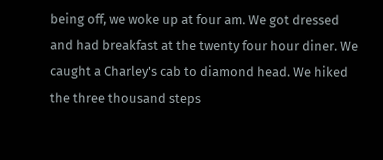being off, we woke up at four am. We got dressed and had breakfast at the twenty four hour diner. We caught a Charley's cab to diamond head. We hiked the three thousand steps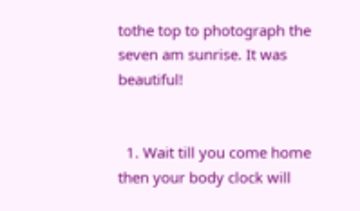tothe top to photograph the seven am sunrise. It was beautiful!


  1. Wait till you come home then your body clock will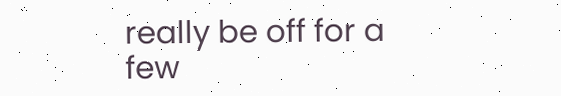really be off for a few